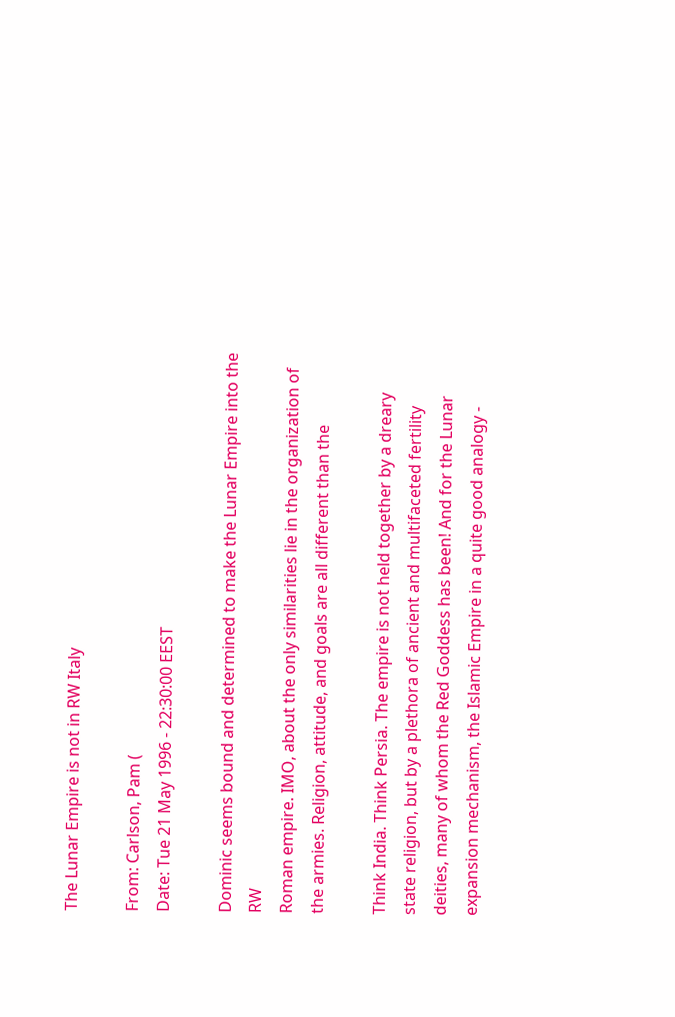The Lunar Empire is not in RW Italy

From: Carlson, Pam (
Date: Tue 21 May 1996 - 22:30:00 EEST

Dominic seems bound and determined to make the Lunar Empire into the RW
Roman empire. IMO, about the only similarities lie in the organization of
the armies. Religion, attitude, and goals are all different than the

Think India. Think Persia. The empire is not held together by a dreary
state religion, but by a plethora of ancient and multifaceted fertility
deities, many of whom the Red Goddess has been! And for the Lunar
expansion mechanism, the Islamic Empire in a quite good analogy -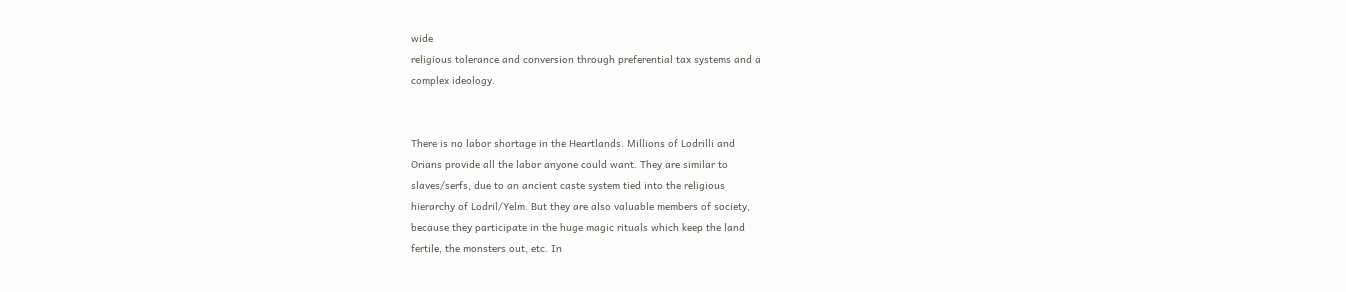wide
religious tolerance and conversion through preferential tax systems and a
complex ideology.


There is no labor shortage in the Heartlands. Millions of Lodrilli and
Orians provide all the labor anyone could want. They are similar to
slaves/serfs, due to an ancient caste system tied into the religious
hierarchy of Lodril/Yelm. But they are also valuable members of society,
because they participate in the huge magic rituals which keep the land
fertile, the monsters out, etc. In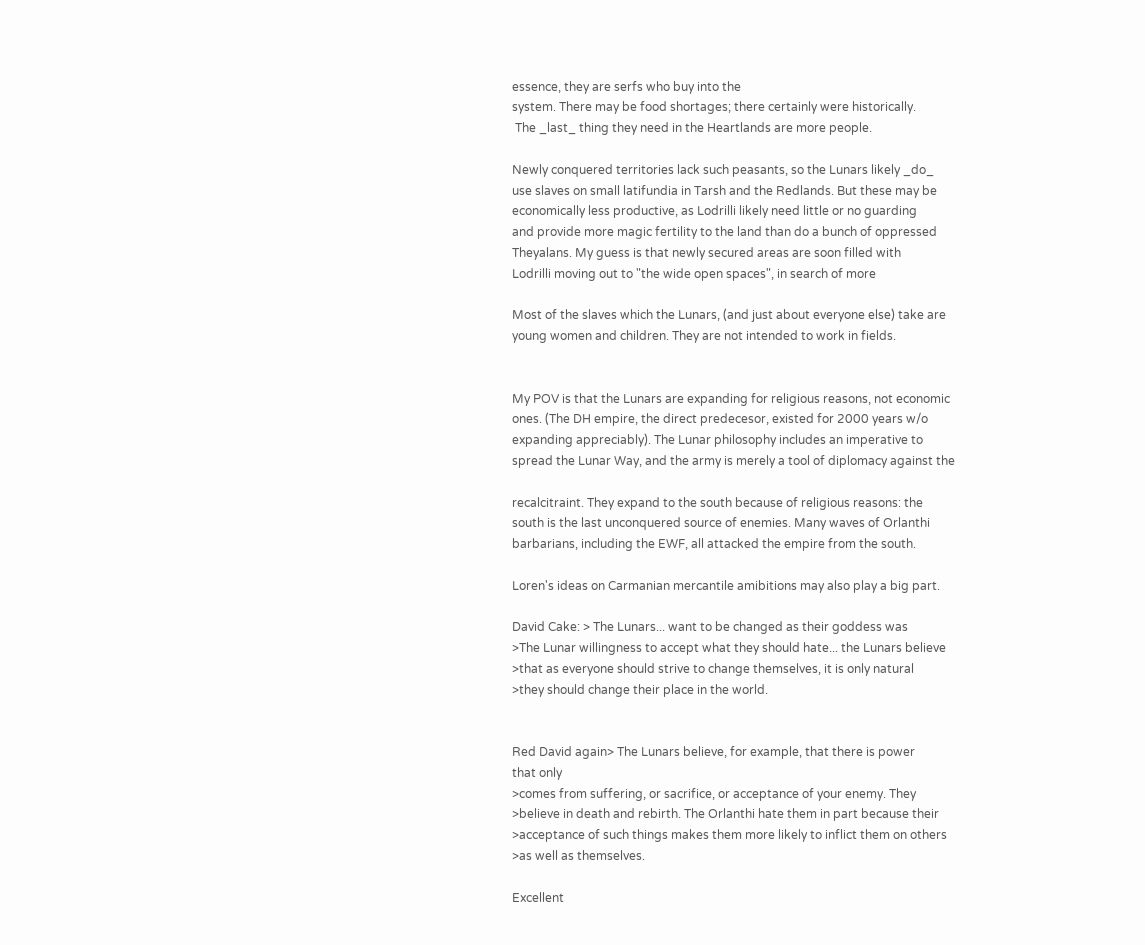essence, they are serfs who buy into the
system. There may be food shortages; there certainly were historically.
 The _last_ thing they need in the Heartlands are more people.

Newly conquered territories lack such peasants, so the Lunars likely _do_
use slaves on small latifundia in Tarsh and the Redlands. But these may be
economically less productive, as Lodrilli likely need little or no guarding
and provide more magic fertility to the land than do a bunch of oppressed
Theyalans. My guess is that newly secured areas are soon filled with
Lodrilli moving out to "the wide open spaces", in search of more

Most of the slaves which the Lunars, (and just about everyone else) take are
young women and children. They are not intended to work in fields.


My POV is that the Lunars are expanding for religious reasons, not economic
ones. (The DH empire, the direct predecesor, existed for 2000 years w/o
expanding appreciably). The Lunar philosophy includes an imperative to
spread the Lunar Way, and the army is merely a tool of diplomacy against the

recalcitraint. They expand to the south because of religious reasons: the
south is the last unconquered source of enemies. Many waves of Orlanthi
barbarians, including the EWF, all attacked the empire from the south.

Loren's ideas on Carmanian mercantile amibitions may also play a big part.

David Cake: > The Lunars... want to be changed as their goddess was
>The Lunar willingness to accept what they should hate... the Lunars believe
>that as everyone should strive to change themselves, it is only natural
>they should change their place in the world.


Red David again> The Lunars believe, for example, that there is power
that only
>comes from suffering, or sacrifice, or acceptance of your enemy. They
>believe in death and rebirth. The Orlanthi hate them in part because their
>acceptance of such things makes them more likely to inflict them on others
>as well as themselves.

Excellent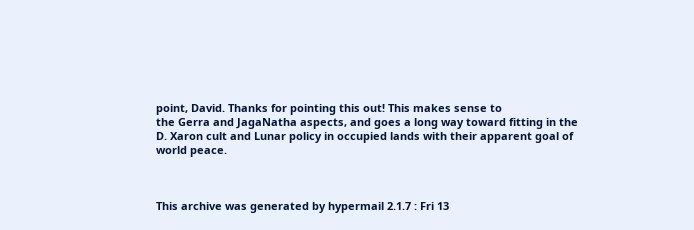point, David. Thanks for pointing this out! This makes sense to
the Gerra and JagaNatha aspects, and goes a long way toward fitting in the
D. Xaron cult and Lunar policy in occupied lands with their apparent goal of
world peace.



This archive was generated by hypermail 2.1.7 : Fri 13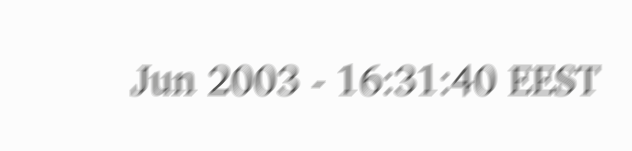Jun 2003 - 16:31:40 EEST